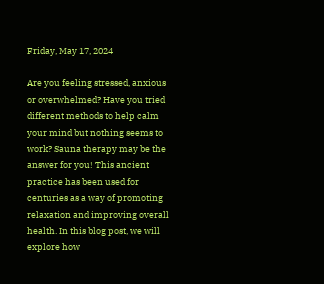Friday, May 17, 2024

Are you feeling stressed, anxious or overwhelmed? Have you tried different methods to help calm your mind but nothing seems to work? Sauna therapy may be the answer for you! This ancient practice has been used for centuries as a way of promoting relaxation and improving overall health. In this blog post, we will explore how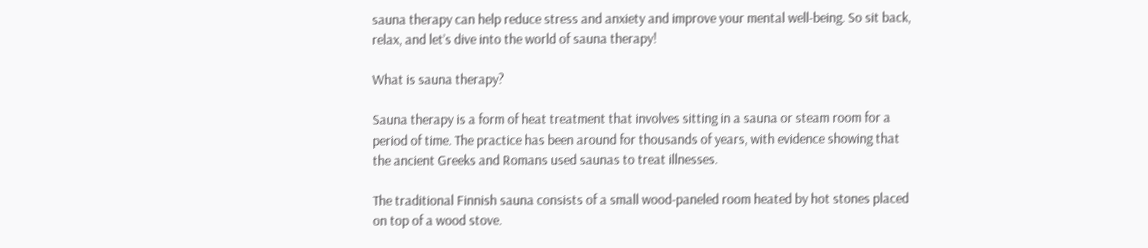sauna therapy can help reduce stress and anxiety and improve your mental well-being. So sit back, relax, and let’s dive into the world of sauna therapy!

What is sauna therapy?

Sauna therapy is a form of heat treatment that involves sitting in a sauna or steam room for a period of time. The practice has been around for thousands of years, with evidence showing that the ancient Greeks and Romans used saunas to treat illnesses.

The traditional Finnish sauna consists of a small wood-paneled room heated by hot stones placed on top of a wood stove.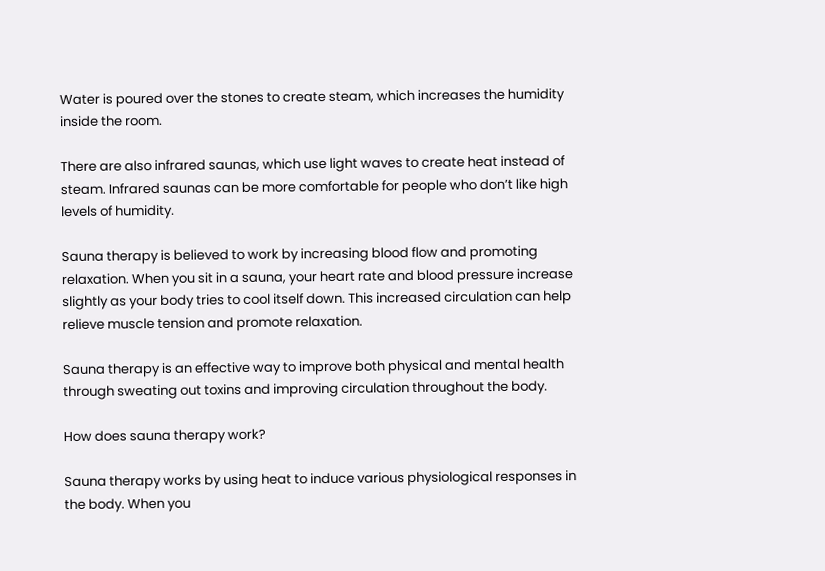Water is poured over the stones to create steam, which increases the humidity inside the room.

There are also infrared saunas, which use light waves to create heat instead of steam. Infrared saunas can be more comfortable for people who don’t like high levels of humidity.

Sauna therapy is believed to work by increasing blood flow and promoting relaxation. When you sit in a sauna, your heart rate and blood pressure increase slightly as your body tries to cool itself down. This increased circulation can help relieve muscle tension and promote relaxation.

Sauna therapy is an effective way to improve both physical and mental health through sweating out toxins and improving circulation throughout the body.

How does sauna therapy work?

Sauna therapy works by using heat to induce various physiological responses in the body. When you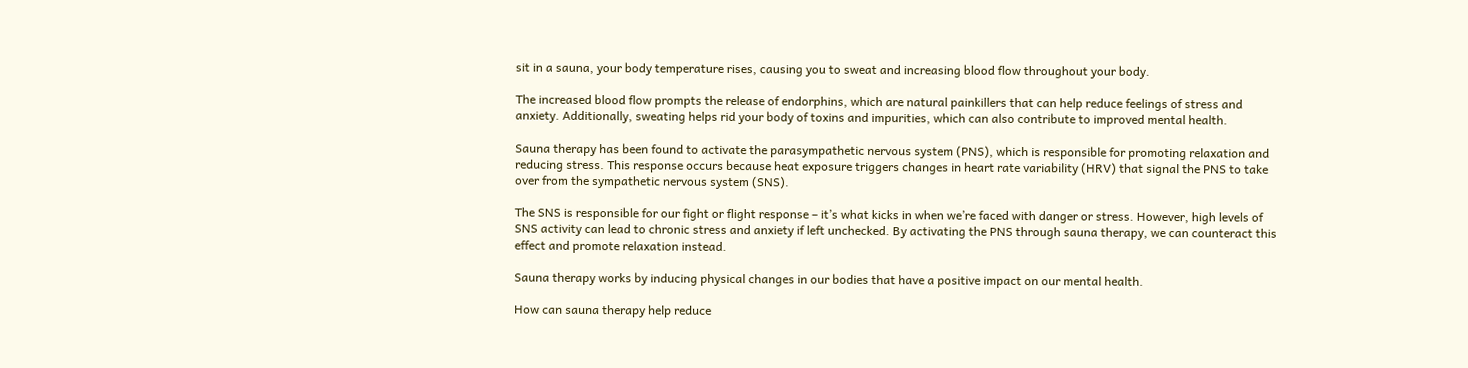sit in a sauna, your body temperature rises, causing you to sweat and increasing blood flow throughout your body.

The increased blood flow prompts the release of endorphins, which are natural painkillers that can help reduce feelings of stress and anxiety. Additionally, sweating helps rid your body of toxins and impurities, which can also contribute to improved mental health.

Sauna therapy has been found to activate the parasympathetic nervous system (PNS), which is responsible for promoting relaxation and reducing stress. This response occurs because heat exposure triggers changes in heart rate variability (HRV) that signal the PNS to take over from the sympathetic nervous system (SNS).

The SNS is responsible for our fight or flight response – it’s what kicks in when we’re faced with danger or stress. However, high levels of SNS activity can lead to chronic stress and anxiety if left unchecked. By activating the PNS through sauna therapy, we can counteract this effect and promote relaxation instead.

Sauna therapy works by inducing physical changes in our bodies that have a positive impact on our mental health.

How can sauna therapy help reduce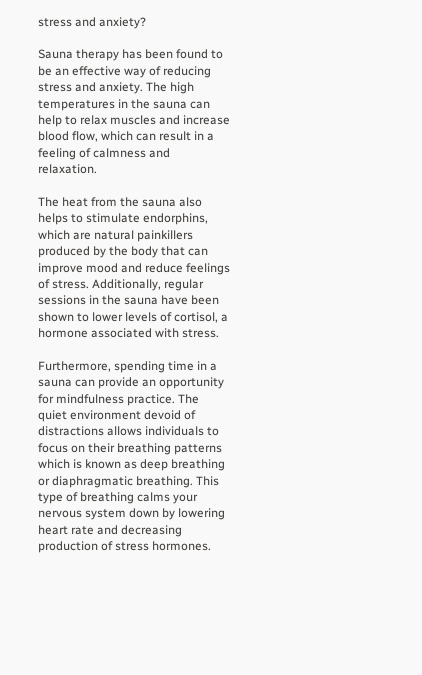stress and anxiety?

Sauna therapy has been found to be an effective way of reducing stress and anxiety. The high temperatures in the sauna can help to relax muscles and increase blood flow, which can result in a feeling of calmness and relaxation.

The heat from the sauna also helps to stimulate endorphins, which are natural painkillers produced by the body that can improve mood and reduce feelings of stress. Additionally, regular sessions in the sauna have been shown to lower levels of cortisol, a hormone associated with stress.

Furthermore, spending time in a sauna can provide an opportunity for mindfulness practice. The quiet environment devoid of distractions allows individuals to focus on their breathing patterns which is known as deep breathing or diaphragmatic breathing. This type of breathing calms your nervous system down by lowering heart rate and decreasing production of stress hormones.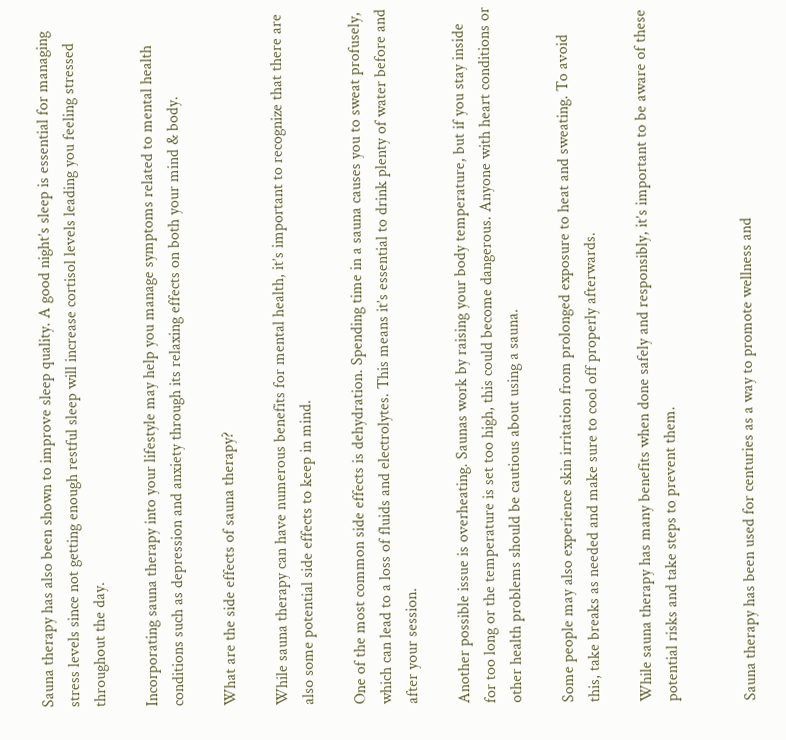Sauna therapy has also been shown to improve sleep quality. A good night’s sleep is essential for managing stress levels since not getting enough restful sleep will increase cortisol levels leading you feeling stressed throughout the day.

Incorporating sauna therapy into your lifestyle may help you manage symptoms related to mental health conditions such as depression and anxiety through its relaxing effects on both your mind & body.

What are the side effects of sauna therapy?

While sauna therapy can have numerous benefits for mental health, it’s important to recognize that there are also some potential side effects to keep in mind.

One of the most common side effects is dehydration. Spending time in a sauna causes you to sweat profusely, which can lead to a loss of fluids and electrolytes. This means it’s essential to drink plenty of water before and after your session.

Another possible issue is overheating. Saunas work by raising your body temperature, but if you stay inside for too long or the temperature is set too high, this could become dangerous. Anyone with heart conditions or other health problems should be cautious about using a sauna.

Some people may also experience skin irritation from prolonged exposure to heat and sweating. To avoid this, take breaks as needed and make sure to cool off properly afterwards.

While sauna therapy has many benefits when done safely and responsibly, it’s important to be aware of these potential risks and take steps to prevent them.


Sauna therapy has been used for centuries as a way to promote wellness and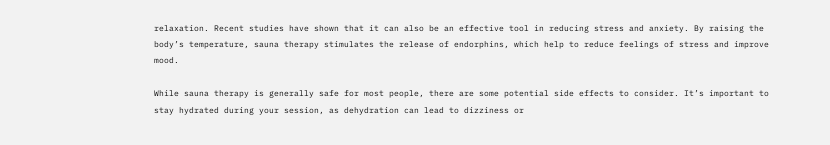relaxation. Recent studies have shown that it can also be an effective tool in reducing stress and anxiety. By raising the body’s temperature, sauna therapy stimulates the release of endorphins, which help to reduce feelings of stress and improve mood.

While sauna therapy is generally safe for most people, there are some potential side effects to consider. It’s important to stay hydrated during your session, as dehydration can lead to dizziness or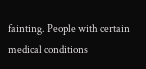fainting. People with certain medical conditions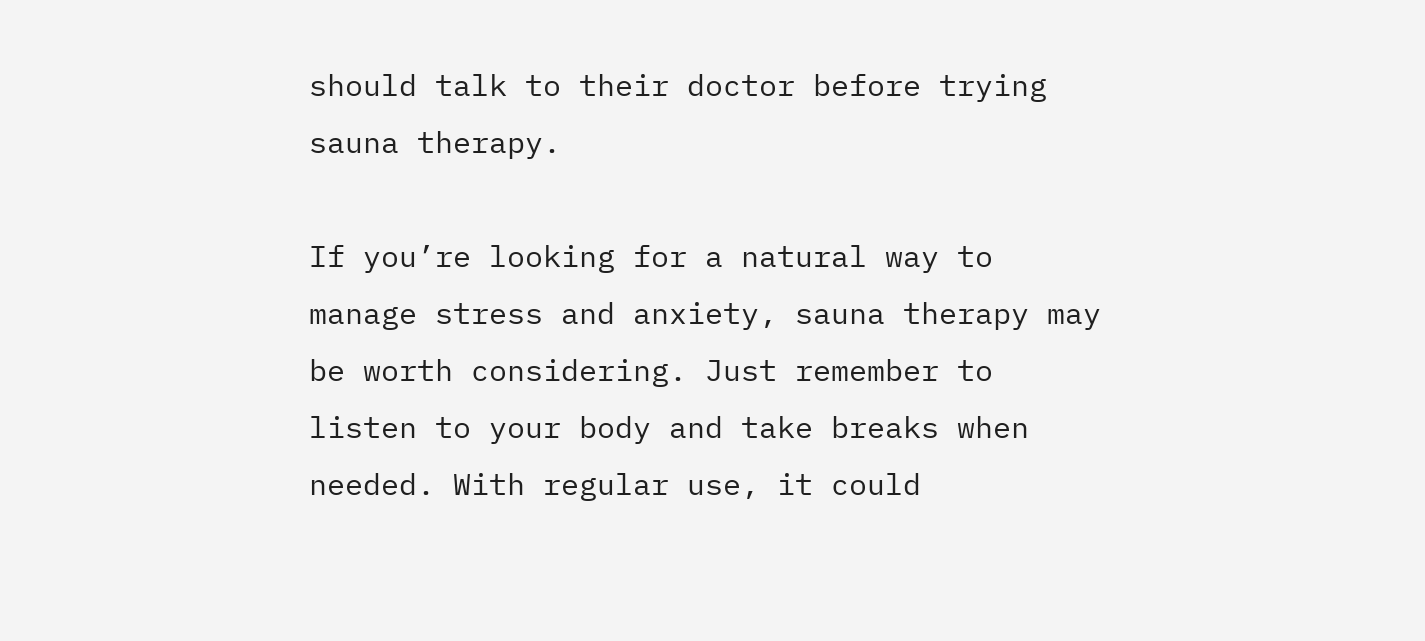should talk to their doctor before trying sauna therapy.

If you’re looking for a natural way to manage stress and anxiety, sauna therapy may be worth considering. Just remember to listen to your body and take breaks when needed. With regular use, it could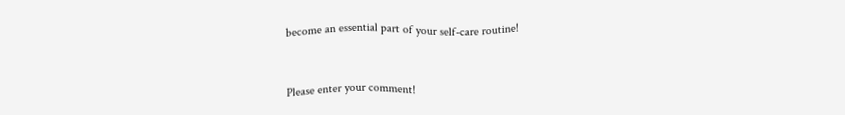become an essential part of your self-care routine!


Please enter your comment!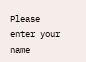Please enter your name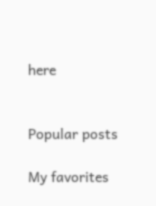here


Popular posts

My favorites